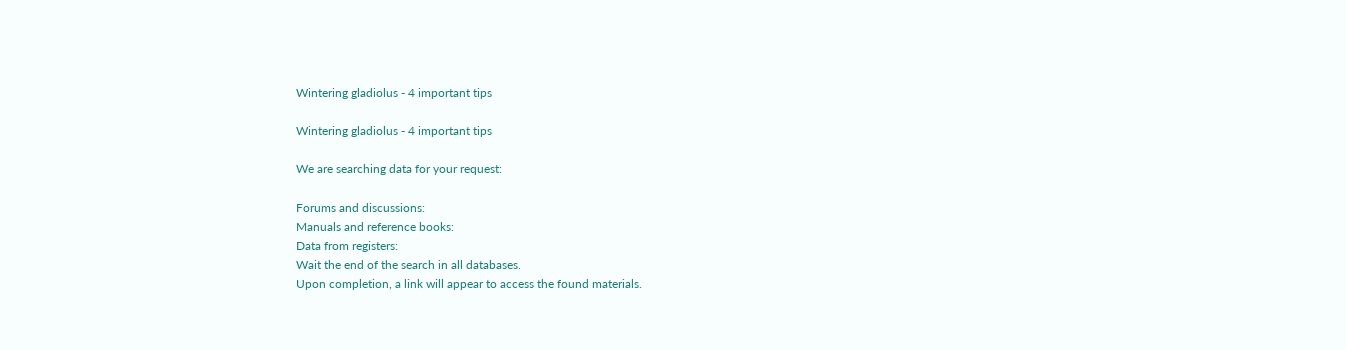Wintering gladiolus - 4 important tips

Wintering gladiolus - 4 important tips

We are searching data for your request:

Forums and discussions:
Manuals and reference books:
Data from registers:
Wait the end of the search in all databases.
Upon completion, a link will appear to access the found materials.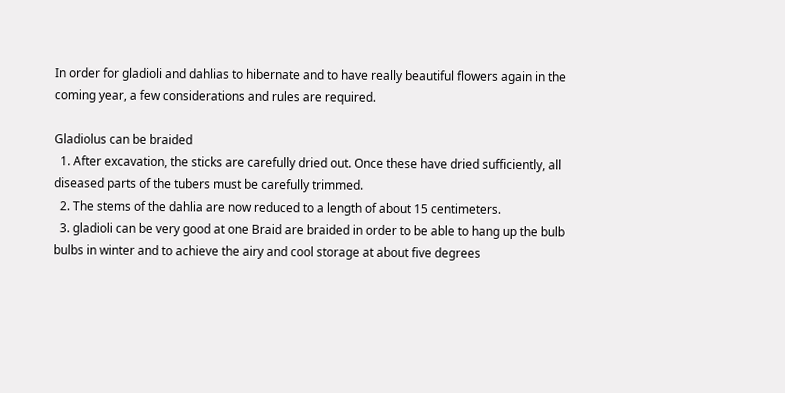In order for gladioli and dahlias to hibernate and to have really beautiful flowers again in the coming year, a few considerations and rules are required.

Gladiolus can be braided
  1. After excavation, the sticks are carefully dried out. Once these have dried sufficiently, all diseased parts of the tubers must be carefully trimmed.
  2. The stems of the dahlia are now reduced to a length of about 15 centimeters.
  3. gladioli can be very good at one Braid are braided in order to be able to hang up the bulb bulbs in winter and to achieve the airy and cool storage at about five degrees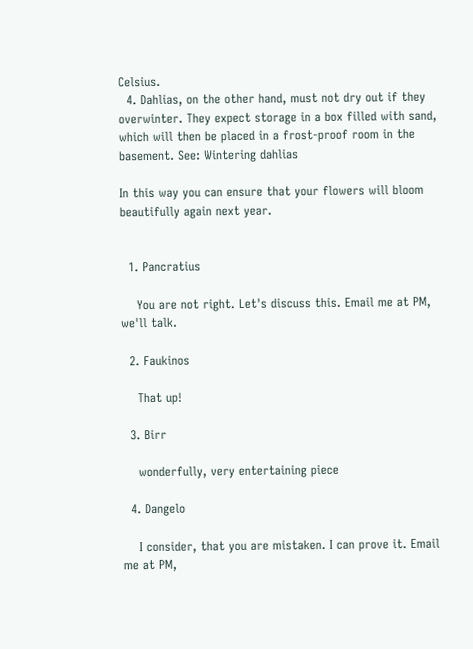Celsius.
  4. Dahlias, on the other hand, must not dry out if they overwinter. They expect storage in a box filled with sand, which will then be placed in a frost-proof room in the basement. See: Wintering dahlias

In this way you can ensure that your flowers will bloom beautifully again next year.


  1. Pancratius

    You are not right. Let's discuss this. Email me at PM, we'll talk.

  2. Faukinos

    That up!

  3. Birr

    wonderfully, very entertaining piece

  4. Dangelo

    I consider, that you are mistaken. I can prove it. Email me at PM,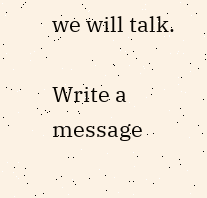we will talk.

Write a message